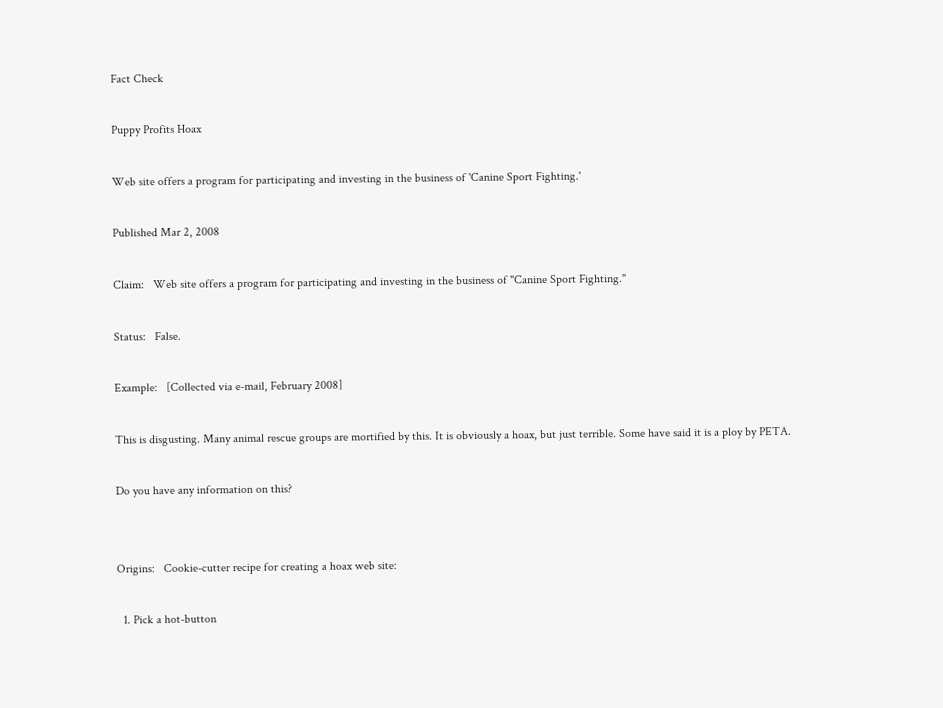Fact Check

Puppy Profits Hoax

Web site offers a program for participating and investing in the business of 'Canine Sport Fighting.'

Published Mar 2, 2008

Claim:   Web site offers a program for participating and investing in the business of "Canine Sport Fighting."

Status:   False.

Example:   [Collected via e-mail, February 2008]

This is disgusting. Many animal rescue groups are mortified by this. It is obviously a hoax, but just terrible. Some have said it is a ploy by PETA.

Do you have any information on this?


Origins:   Cookie-cutter recipe for creating a hoax web site:

  1. Pick a hot-button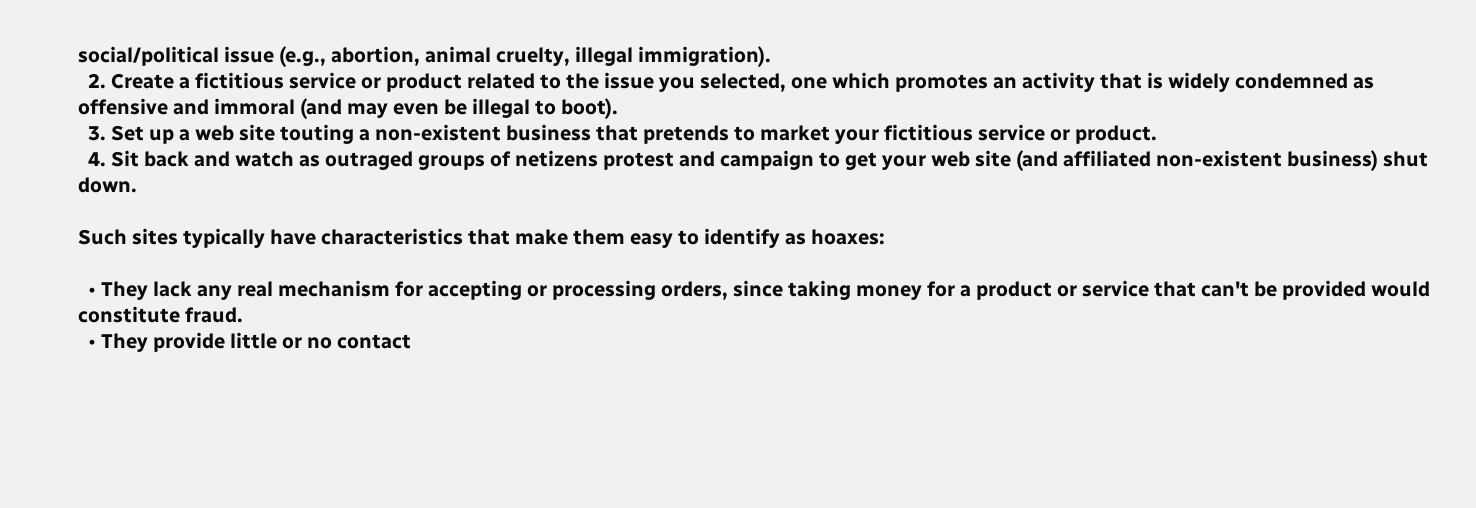social/political issue (e.g., abortion, animal cruelty, illegal immigration).
  2. Create a fictitious service or product related to the issue you selected, one which promotes an activity that is widely condemned as offensive and immoral (and may even be illegal to boot).
  3. Set up a web site touting a non-existent business that pretends to market your fictitious service or product.
  4. Sit back and watch as outraged groups of netizens protest and campaign to get your web site (and affiliated non-existent business) shut down.

Such sites typically have characteristics that make them easy to identify as hoaxes:

  • They lack any real mechanism for accepting or processing orders, since taking money for a product or service that can't be provided would constitute fraud.
  • They provide little or no contact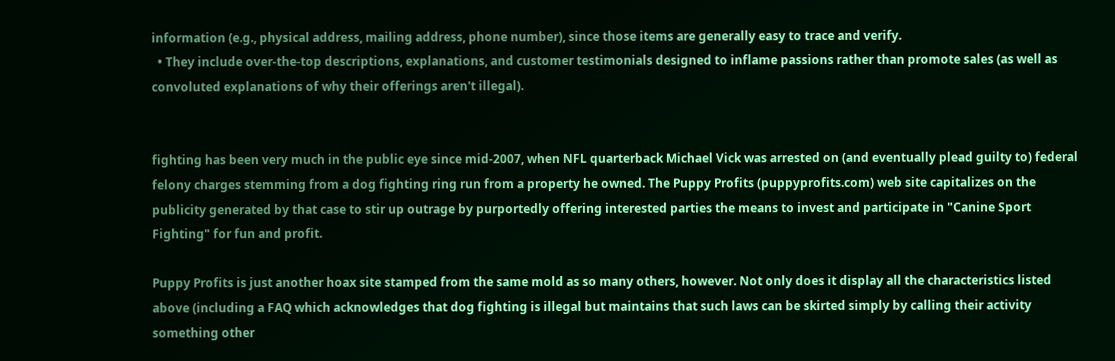information (e.g., physical address, mailing address, phone number), since those items are generally easy to trace and verify.
  • They include over-the-top descriptions, explanations, and customer testimonials designed to inflame passions rather than promote sales (as well as convoluted explanations of why their offerings aren't illegal).


fighting has been very much in the public eye since mid-2007, when NFL quarterback Michael Vick was arrested on (and eventually plead guilty to) federal felony charges stemming from a dog fighting ring run from a property he owned. The Puppy Profits (puppyprofits.com) web site capitalizes on the publicity generated by that case to stir up outrage by purportedly offering interested parties the means to invest and participate in "Canine Sport Fighting" for fun and profit.

Puppy Profits is just another hoax site stamped from the same mold as so many others, however. Not only does it display all the characteristics listed above (including a FAQ which acknowledges that dog fighting is illegal but maintains that such laws can be skirted simply by calling their activity something other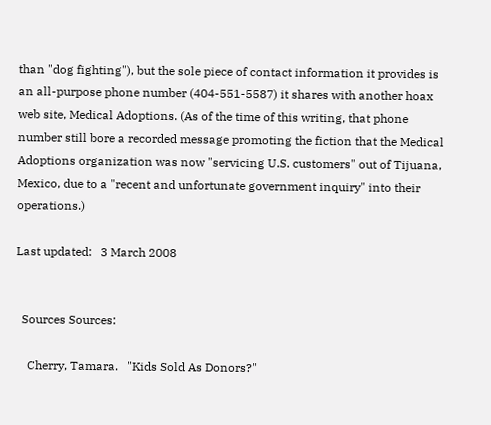than "dog fighting"), but the sole piece of contact information it provides is an all-purpose phone number (404-551-5587) it shares with another hoax web site, Medical Adoptions. (As of the time of this writing, that phone number still bore a recorded message promoting the fiction that the Medical Adoptions organization was now "servicing U.S. customers" out of Tijuana, Mexico, due to a "recent and unfortunate government inquiry" into their operations.)

Last updated:   3 March 2008


  Sources Sources:

    Cherry, Tamara.   "Kids Sold As Donors?"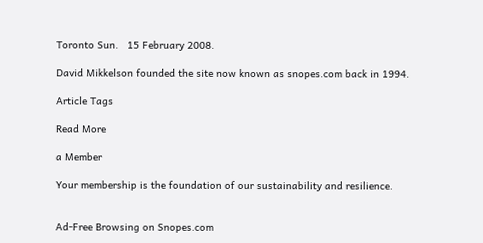Toronto Sun.   15 February 2008.

David Mikkelson founded the site now known as snopes.com back in 1994.

Article Tags

Read More

a Member

Your membership is the foundation of our sustainability and resilience.


Ad-Free Browsing on Snopes.com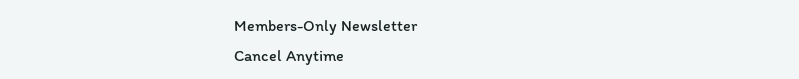Members-Only Newsletter
Cancel Anytime